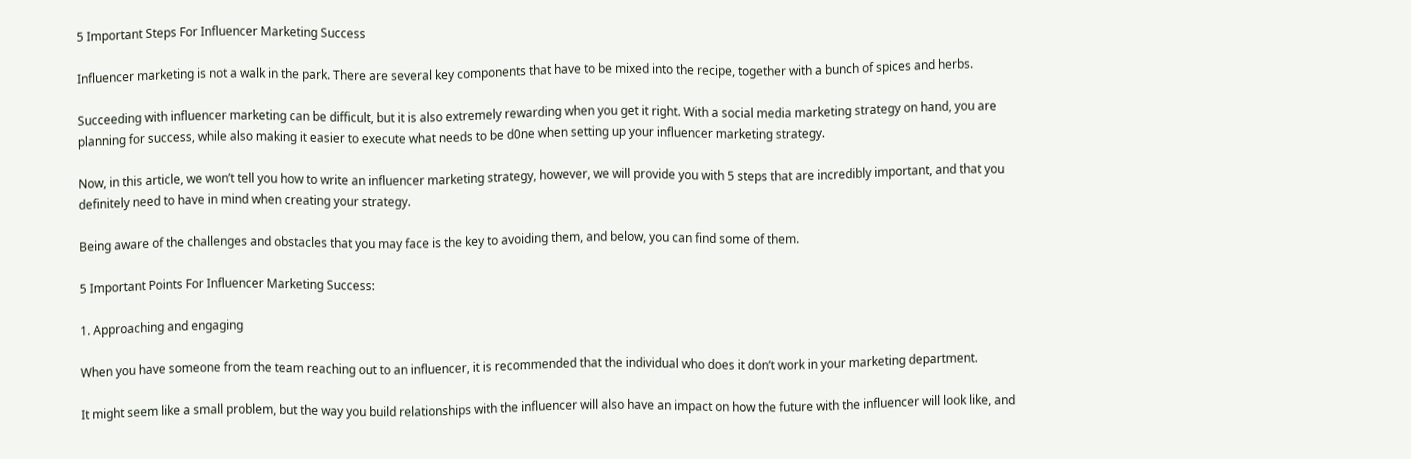5 Important Steps For Influencer Marketing Success

Influencer marketing is not a walk in the park. There are several key components that have to be mixed into the recipe, together with a bunch of spices and herbs.

Succeeding with influencer marketing can be difficult, but it is also extremely rewarding when you get it right. With a social media marketing strategy on hand, you are planning for success, while also making it easier to execute what needs to be d0ne when setting up your influencer marketing strategy.

Now, in this article, we won’t tell you how to write an influencer marketing strategy, however, we will provide you with 5 steps that are incredibly important, and that you definitely need to have in mind when creating your strategy.

Being aware of the challenges and obstacles that you may face is the key to avoiding them, and below, you can find some of them.

5 Important Points For Influencer Marketing Success:

1. Approaching and engaging

When you have someone from the team reaching out to an influencer, it is recommended that the individual who does it don’t work in your marketing department.

It might seem like a small problem, but the way you build relationships with the influencer will also have an impact on how the future with the influencer will look like, and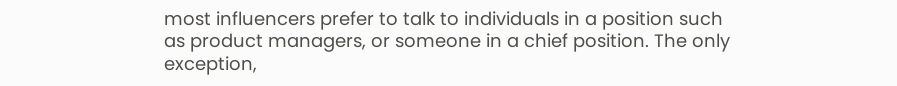most influencers prefer to talk to individuals in a position such as product managers, or someone in a chief position. The only exception,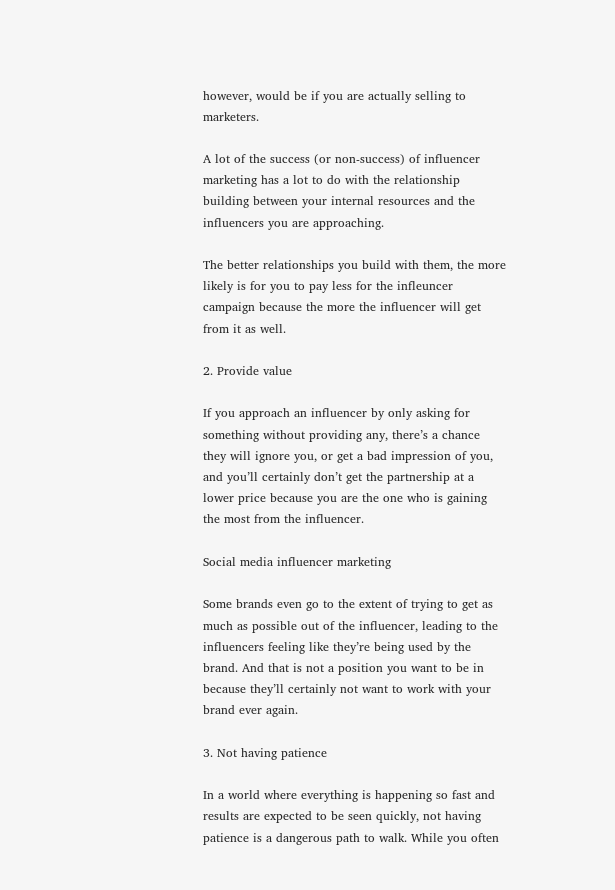however, would be if you are actually selling to marketers.

A lot of the success (or non-success) of influencer marketing has a lot to do with the relationship building between your internal resources and the influencers you are approaching.

The better relationships you build with them, the more likely is for you to pay less for the infleuncer campaign because the more the influencer will get from it as well.

2. Provide value

If you approach an influencer by only asking for something without providing any, there’s a chance they will ignore you, or get a bad impression of you, and you’ll certainly don’t get the partnership at a lower price because you are the one who is gaining the most from the influencer.

Social media influencer marketing

Some brands even go to the extent of trying to get as much as possible out of the influencer, leading to the influencers feeling like they’re being used by the brand. And that is not a position you want to be in because they’ll certainly not want to work with your brand ever again.

3. Not having patience

In a world where everything is happening so fast and results are expected to be seen quickly, not having patience is a dangerous path to walk. While you often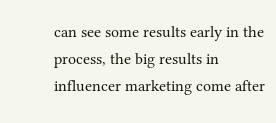can see some results early in the process, the big results in influencer marketing come after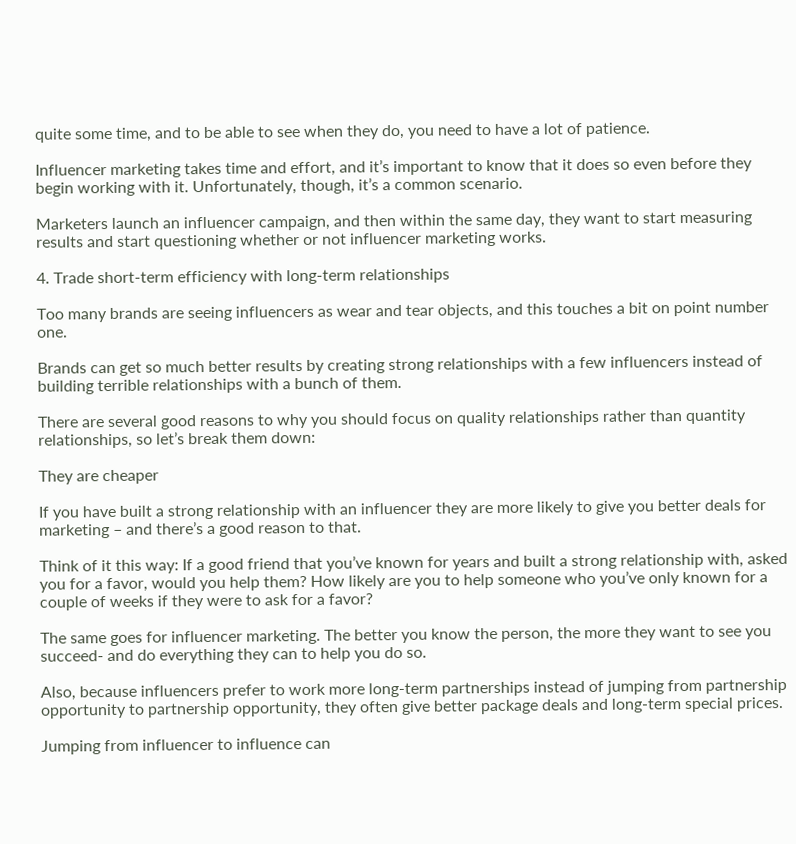quite some time, and to be able to see when they do, you need to have a lot of patience.

Influencer marketing takes time and effort, and it’s important to know that it does so even before they begin working with it. Unfortunately, though, it’s a common scenario.

Marketers launch an influencer campaign, and then within the same day, they want to start measuring results and start questioning whether or not influencer marketing works.

4. Trade short-term efficiency with long-term relationships

Too many brands are seeing influencers as wear and tear objects, and this touches a bit on point number one.

Brands can get so much better results by creating strong relationships with a few influencers instead of building terrible relationships with a bunch of them.

There are several good reasons to why you should focus on quality relationships rather than quantity relationships, so let’s break them down:

They are cheaper

If you have built a strong relationship with an influencer they are more likely to give you better deals for marketing – and there’s a good reason to that.

Think of it this way: If a good friend that you’ve known for years and built a strong relationship with, asked you for a favor, would you help them? How likely are you to help someone who you’ve only known for a couple of weeks if they were to ask for a favor?

The same goes for influencer marketing. The better you know the person, the more they want to see you succeed- and do everything they can to help you do so.

Also, because influencers prefer to work more long-term partnerships instead of jumping from partnership opportunity to partnership opportunity, they often give better package deals and long-term special prices.

Jumping from influencer to influence can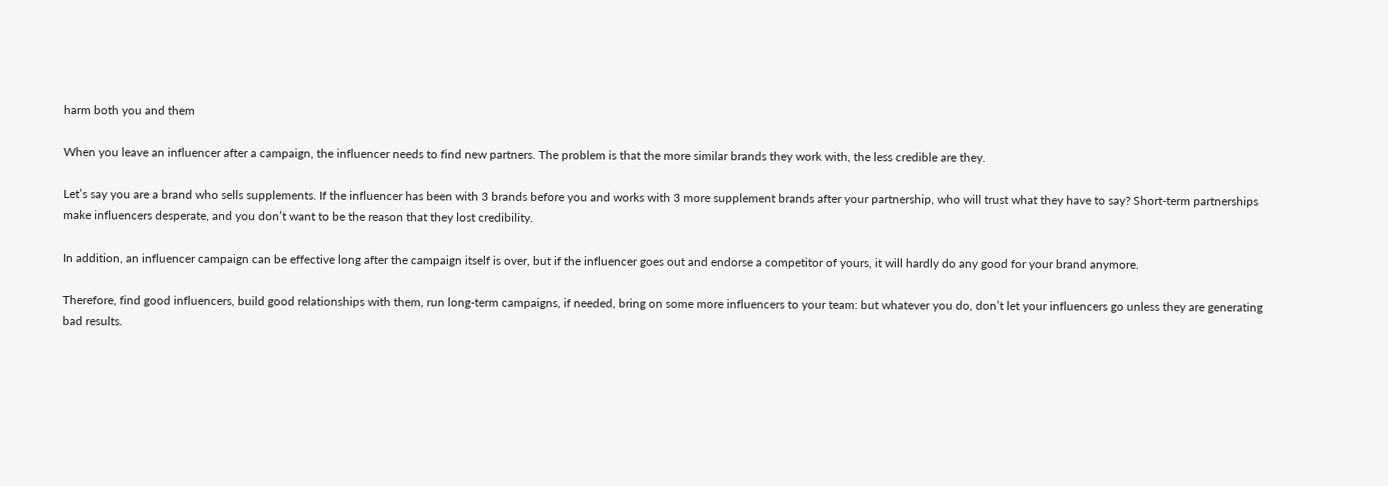harm both you and them

When you leave an influencer after a campaign, the influencer needs to find new partners. The problem is that the more similar brands they work with, the less credible are they.

Let’s say you are a brand who sells supplements. If the influencer has been with 3 brands before you and works with 3 more supplement brands after your partnership, who will trust what they have to say? Short-term partnerships make influencers desperate, and you don’t want to be the reason that they lost credibility.

In addition, an influencer campaign can be effective long after the campaign itself is over, but if the influencer goes out and endorse a competitor of yours, it will hardly do any good for your brand anymore.

Therefore, find good influencers, build good relationships with them, run long-term campaigns, if needed, bring on some more influencers to your team: but whatever you do, don’t let your influencers go unless they are generating bad results.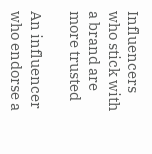Influencers who stick with a brand are more trusted

An influencer who endorse a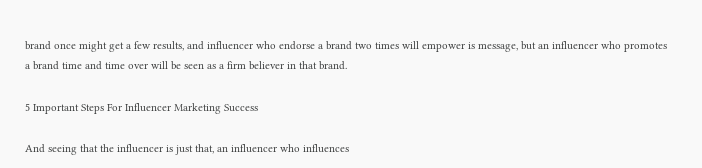brand once might get a few results, and influencer who endorse a brand two times will empower is message, but an influencer who promotes a brand time and time over will be seen as a firm believer in that brand.

5 Important Steps For Influencer Marketing Success

And seeing that the influencer is just that, an influencer who influences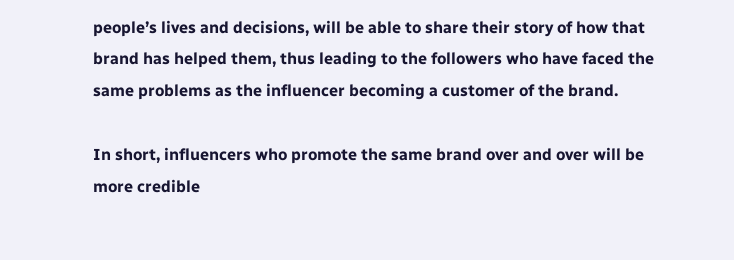people’s lives and decisions, will be able to share their story of how that brand has helped them, thus leading to the followers who have faced the same problems as the influencer becoming a customer of the brand.

In short, influencers who promote the same brand over and over will be more credible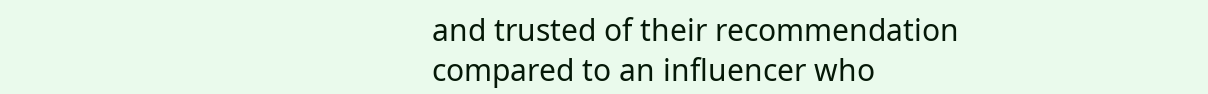and trusted of their recommendation compared to an influencer who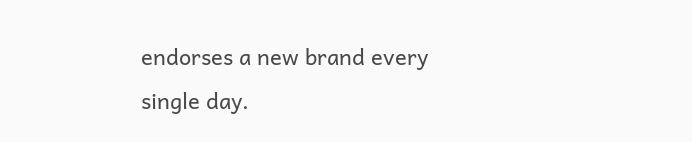endorses a new brand every single day.